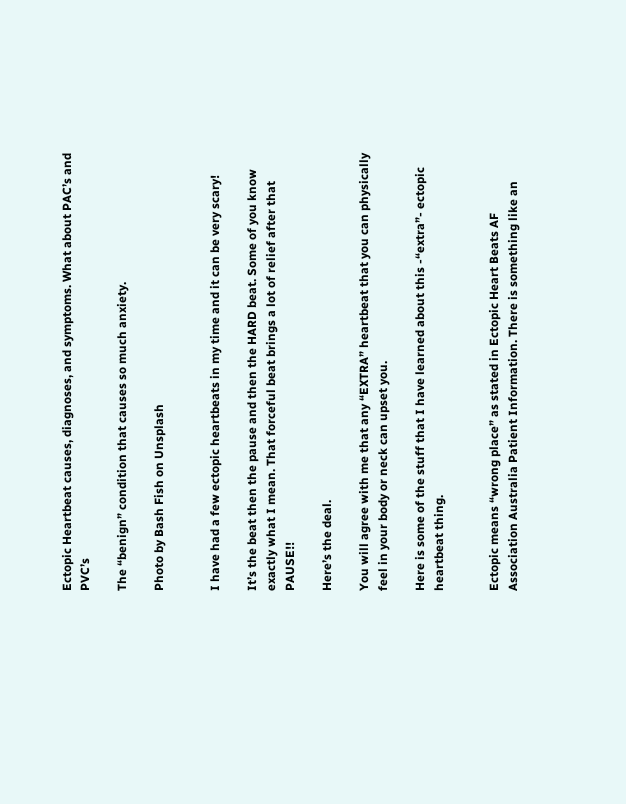Ectopic Heartbeat causes, diagnoses, and symptoms. What about PAC’s and PVC’s

The “benign” condition that causes so much anxiety.

Photo by Bash Fish on Unsplash


I have had a few ectopic heartbeats in my time and it can be very scary!

It’s the beat then the pause and then the HARD beat. Some of you know exactly what I mean. That forceful beat brings a lot of relief after that PAUSE!!

Here’s the deal.

You will agree with me that any “EXTRA” heartbeat that you can physically feel in your body or neck can upset you.

Here is some of the stuff that I have learned about this -“extra”- ectopic heartbeat thing.


Ectopic means “wrong place” as stated in Ectopic Heart Beats AF Association Australia Patient Information. There is something like an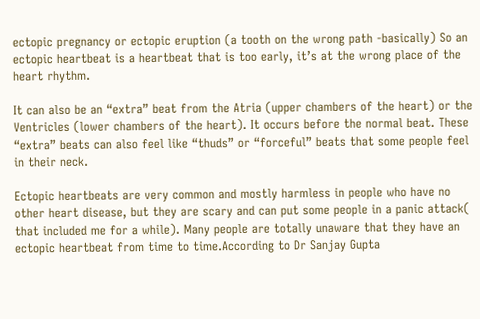ectopic pregnancy or ectopic eruption (a tooth on the wrong path -basically) So an ectopic heartbeat is a heartbeat that is too early, it’s at the wrong place of the heart rhythm.

It can also be an “extra” beat from the Atria (upper chambers of the heart) or the Ventricles (lower chambers of the heart). It occurs before the normal beat. These “extra” beats can also feel like “thuds” or “forceful” beats that some people feel in their neck.

Ectopic heartbeats are very common and mostly harmless in people who have no other heart disease, but they are scary and can put some people in a panic attack( that included me for a while). Many people are totally unaware that they have an ectopic heartbeat from time to time.According to Dr Sanjay Gupta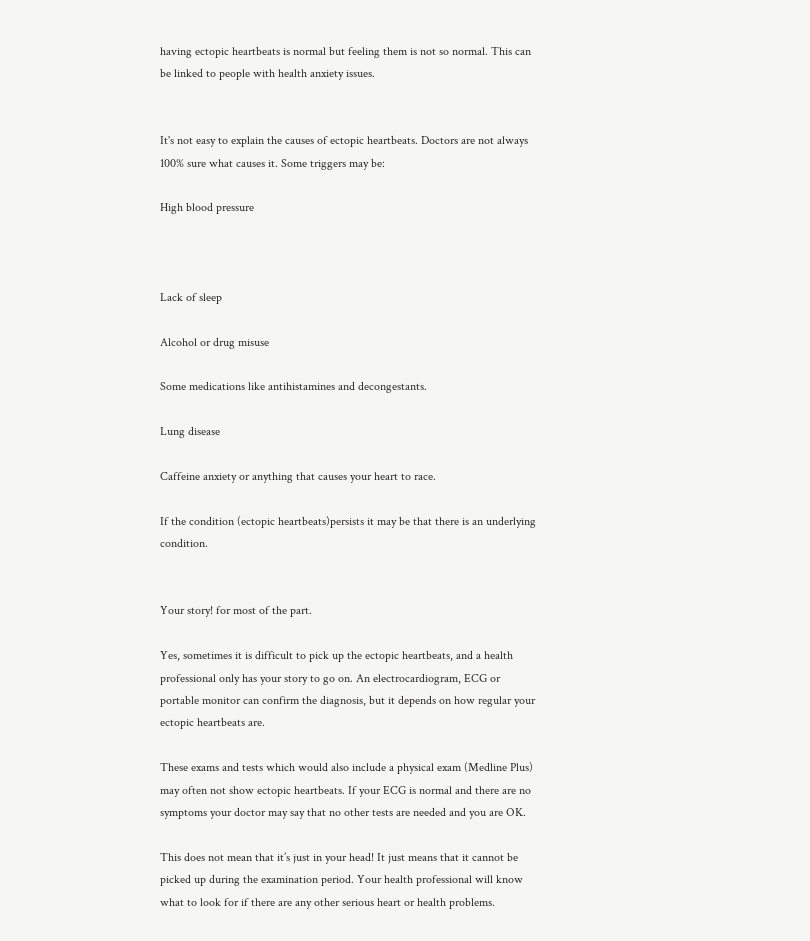having ectopic heartbeats is normal but feeling them is not so normal. This can be linked to people with health anxiety issues.


It's not easy to explain the causes of ectopic heartbeats. Doctors are not always 100% sure what causes it. Some triggers may be:

High blood pressure



Lack of sleep

Alcohol or drug misuse

Some medications like antihistamines and decongestants.

Lung disease

Caffeine anxiety or anything that causes your heart to race.

If the condition (ectopic heartbeats)persists it may be that there is an underlying condition.


Your story! for most of the part.

Yes, sometimes it is difficult to pick up the ectopic heartbeats, and a health professional only has your story to go on. An electrocardiogram, ECG or portable monitor can confirm the diagnosis, but it depends on how regular your ectopic heartbeats are.

These exams and tests which would also include a physical exam (Medline Plus) may often not show ectopic heartbeats. If your ECG is normal and there are no symptoms your doctor may say that no other tests are needed and you are OK.

This does not mean that it’s just in your head! It just means that it cannot be picked up during the examination period. Your health professional will know what to look for if there are any other serious heart or health problems.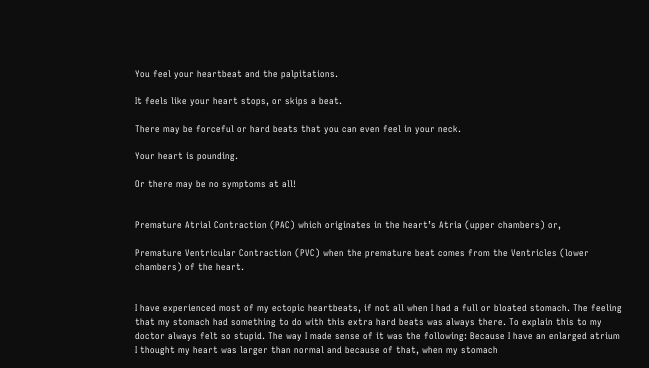You feel your heartbeat and the palpitations.

It feels like your heart stops, or skips a beat.

There may be forceful or hard beats that you can even feel in your neck.

Your heart is pounding.

Or there may be no symptoms at all!


Premature Atrial Contraction (PAC) which originates in the heart’s Atria (upper chambers) or,

Premature Ventricular Contraction (PVC) when the premature beat comes from the Ventricles (lower chambers) of the heart.


I have experienced most of my ectopic heartbeats, if not all when I had a full or bloated stomach. The feeling that my stomach had something to do with this extra hard beats was always there. To explain this to my doctor always felt so stupid. The way I made sense of it was the following: Because I have an enlarged atrium I thought my heart was larger than normal and because of that, when my stomach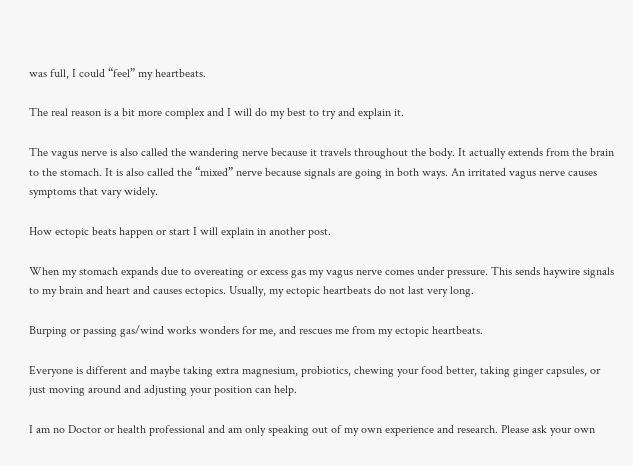was full, I could “feel” my heartbeats.

The real reason is a bit more complex and I will do my best to try and explain it.

The vagus nerve is also called the wandering nerve because it travels throughout the body. It actually extends from the brain to the stomach. It is also called the “mixed” nerve because signals are going in both ways. An irritated vagus nerve causes symptoms that vary widely.

How ectopic beats happen or start I will explain in another post.

When my stomach expands due to overeating or excess gas my vagus nerve comes under pressure. This sends haywire signals to my brain and heart and causes ectopics. Usually, my ectopic heartbeats do not last very long.

Burping or passing gas/wind works wonders for me, and rescues me from my ectopic heartbeats.

Everyone is different and maybe taking extra magnesium, probiotics, chewing your food better, taking ginger capsules, or just moving around and adjusting your position can help.

I am no Doctor or health professional and am only speaking out of my own experience and research. Please ask your own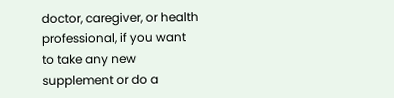doctor, caregiver, or health professional, if you want to take any new supplement or do a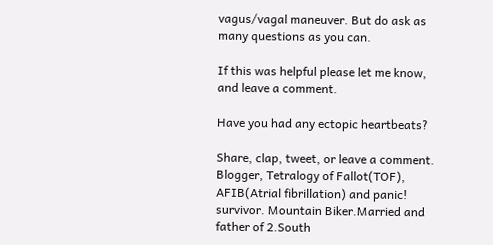vagus/vagal maneuver. But do ask as many questions as you can.

If this was helpful please let me know, and leave a comment.

Have you had any ectopic heartbeats?

Share, clap, tweet, or leave a comment. Blogger, Tetralogy of Fallot(TOF), AFIB(Atrial fibrillation) and panic! survivor. Mountain Biker.Married and father of 2.South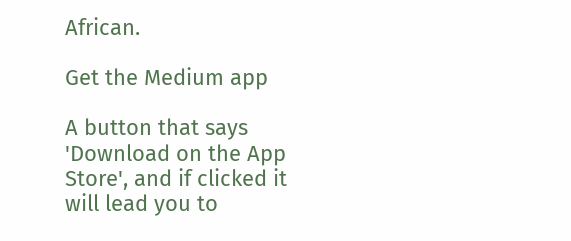African.

Get the Medium app

A button that says 'Download on the App Store', and if clicked it will lead you to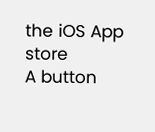the iOS App store
A button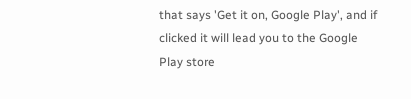that says 'Get it on, Google Play', and if clicked it will lead you to the Google Play store